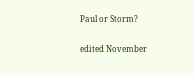Paul or Storm?

edited November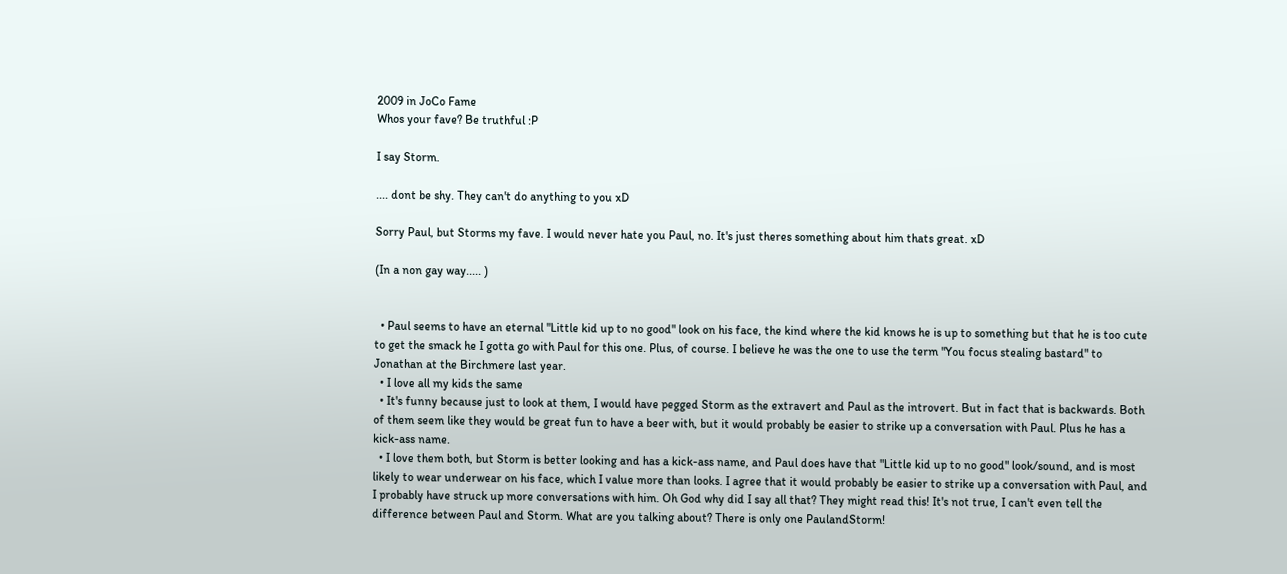2009 in JoCo Fame
Whos your fave? Be truthful :P

I say Storm.

.... dont be shy. They can't do anything to you xD

Sorry Paul, but Storms my fave. I would never hate you Paul, no. It's just theres something about him thats great. xD

(In a non gay way..... )


  • Paul seems to have an eternal "Little kid up to no good" look on his face, the kind where the kid knows he is up to something but that he is too cute to get the smack he I gotta go with Paul for this one. Plus, of course. I believe he was the one to use the term "You focus stealing bastard" to Jonathan at the Birchmere last year.
  • I love all my kids the same
  • It's funny because just to look at them, I would have pegged Storm as the extravert and Paul as the introvert. But in fact that is backwards. Both of them seem like they would be great fun to have a beer with, but it would probably be easier to strike up a conversation with Paul. Plus he has a kick-ass name.
  • I love them both, but Storm is better looking and has a kick-ass name, and Paul does have that "Little kid up to no good" look/sound, and is most likely to wear underwear on his face, which I value more than looks. I agree that it would probably be easier to strike up a conversation with Paul, and I probably have struck up more conversations with him. Oh God why did I say all that? They might read this! It's not true, I can't even tell the difference between Paul and Storm. What are you talking about? There is only one PaulandStorm!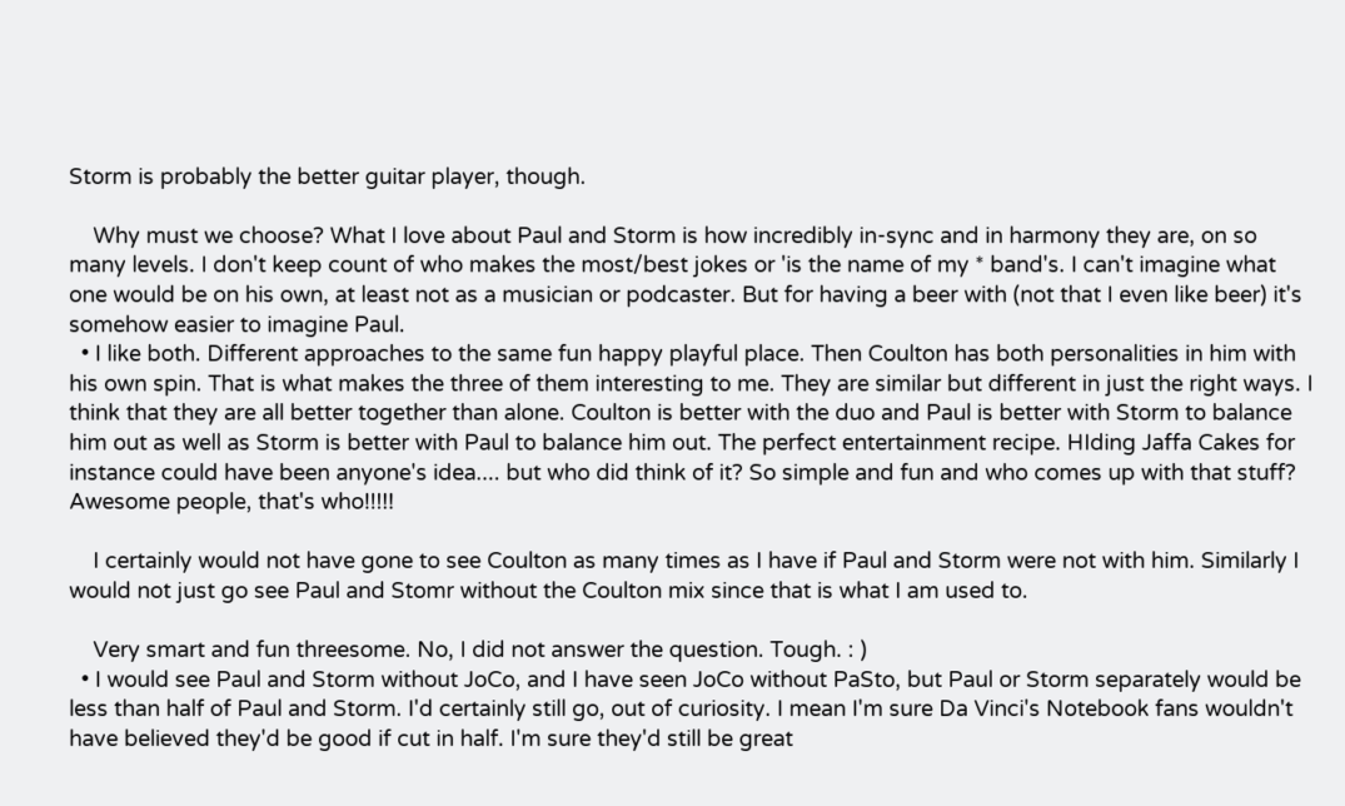Storm is probably the better guitar player, though.

    Why must we choose? What I love about Paul and Storm is how incredibly in-sync and in harmony they are, on so many levels. I don't keep count of who makes the most/best jokes or 'is the name of my * band's. I can't imagine what one would be on his own, at least not as a musician or podcaster. But for having a beer with (not that I even like beer) it's somehow easier to imagine Paul.
  • I like both. Different approaches to the same fun happy playful place. Then Coulton has both personalities in him with his own spin. That is what makes the three of them interesting to me. They are similar but different in just the right ways. I think that they are all better together than alone. Coulton is better with the duo and Paul is better with Storm to balance him out as well as Storm is better with Paul to balance him out. The perfect entertainment recipe. HIding Jaffa Cakes for instance could have been anyone's idea.... but who did think of it? So simple and fun and who comes up with that stuff? Awesome people, that's who!!!!!

    I certainly would not have gone to see Coulton as many times as I have if Paul and Storm were not with him. Similarly I would not just go see Paul and Stomr without the Coulton mix since that is what I am used to.

    Very smart and fun threesome. No, I did not answer the question. Tough. : )
  • I would see Paul and Storm without JoCo, and I have seen JoCo without PaSto, but Paul or Storm separately would be less than half of Paul and Storm. I'd certainly still go, out of curiosity. I mean I'm sure Da Vinci's Notebook fans wouldn't have believed they'd be good if cut in half. I'm sure they'd still be great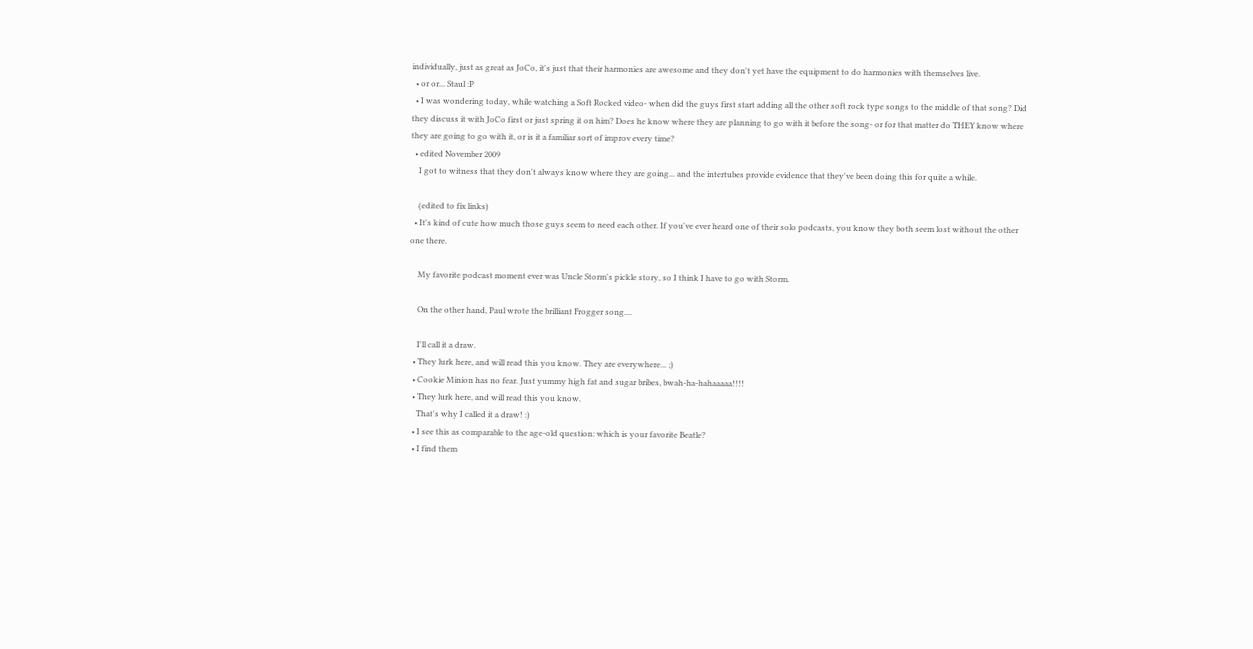individually, just as great as JoCo, it's just that their harmonies are awesome and they don't yet have the equipment to do harmonies with themselves live.
  • or or... Staul :P
  • I was wondering today, while watching a Soft Rocked video- when did the guys first start adding all the other soft rock type songs to the middle of that song? Did they discuss it with JoCo first or just spring it on him? Does he know where they are planning to go with it before the song- or for that matter do THEY know where they are going to go with it, or is it a familiar sort of improv every time?
  • edited November 2009
    I got to witness that they don't always know where they are going... and the intertubes provide evidence that they've been doing this for quite a while.

    (edited to fix links)
  • It's kind of cute how much those guys seem to need each other. If you've ever heard one of their solo podcasts, you know they both seem lost without the other one there.

    My favorite podcast moment ever was Uncle Storm's pickle story, so I think I have to go with Storm.

    On the other hand, Paul wrote the brilliant Frogger song....

    I'll call it a draw.
  • They lurk here, and will read this you know. They are everywhere... ;)
  • Cookie Minion has no fear. Just yummy high fat and sugar bribes, bwah-ha-hahaaaaa!!!!
  • They lurk here, and will read this you know.
    That's why I called it a draw! :)
  • I see this as comparable to the age-old question: which is your favorite Beatle?
  • I find them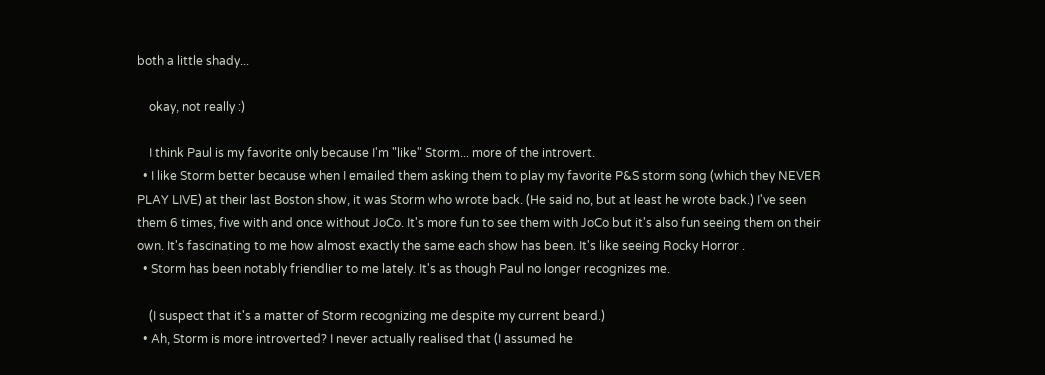both a little shady...

    okay, not really :)

    I think Paul is my favorite only because I'm "like" Storm... more of the introvert.
  • I like Storm better because when I emailed them asking them to play my favorite P&S storm song (which they NEVER PLAY LIVE) at their last Boston show, it was Storm who wrote back. (He said no, but at least he wrote back.) I've seen them 6 times, five with and once without JoCo. It's more fun to see them with JoCo but it's also fun seeing them on their own. It's fascinating to me how almost exactly the same each show has been. It's like seeing Rocky Horror .
  • Storm has been notably friendlier to me lately. It's as though Paul no longer recognizes me.

    (I suspect that it's a matter of Storm recognizing me despite my current beard.)
  • Ah, Storm is more introverted? I never actually realised that (I assumed he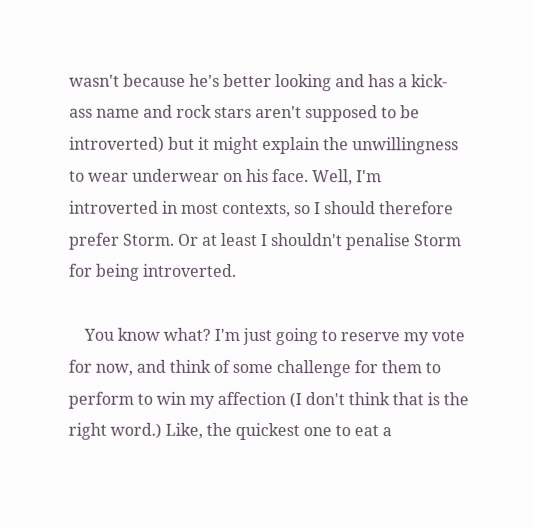wasn't because he's better looking and has a kick-ass name and rock stars aren't supposed to be introverted) but it might explain the unwillingness to wear underwear on his face. Well, I'm introverted in most contexts, so I should therefore prefer Storm. Or at least I shouldn't penalise Storm for being introverted.

    You know what? I'm just going to reserve my vote for now, and think of some challenge for them to perform to win my affection (I don't think that is the right word.) Like, the quickest one to eat a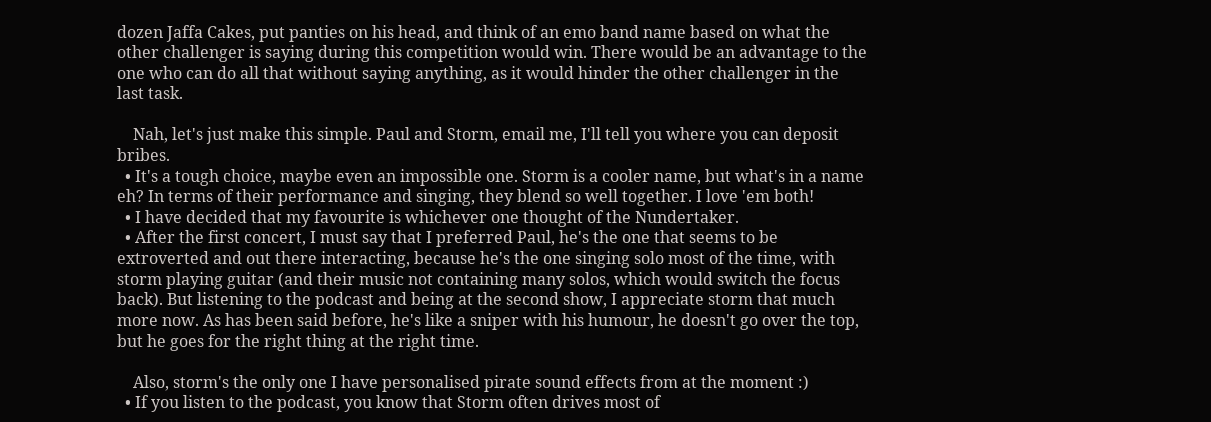dozen Jaffa Cakes, put panties on his head, and think of an emo band name based on what the other challenger is saying during this competition would win. There would be an advantage to the one who can do all that without saying anything, as it would hinder the other challenger in the last task.

    Nah, let's just make this simple. Paul and Storm, email me, I'll tell you where you can deposit bribes.
  • It's a tough choice, maybe even an impossible one. Storm is a cooler name, but what's in a name eh? In terms of their performance and singing, they blend so well together. I love 'em both!
  • I have decided that my favourite is whichever one thought of the Nundertaker.
  • After the first concert, I must say that I preferred Paul, he's the one that seems to be extroverted and out there interacting, because he's the one singing solo most of the time, with storm playing guitar (and their music not containing many solos, which would switch the focus back). But listening to the podcast and being at the second show, I appreciate storm that much more now. As has been said before, he's like a sniper with his humour, he doesn't go over the top, but he goes for the right thing at the right time.

    Also, storm's the only one I have personalised pirate sound effects from at the moment :)
  • If you listen to the podcast, you know that Storm often drives most of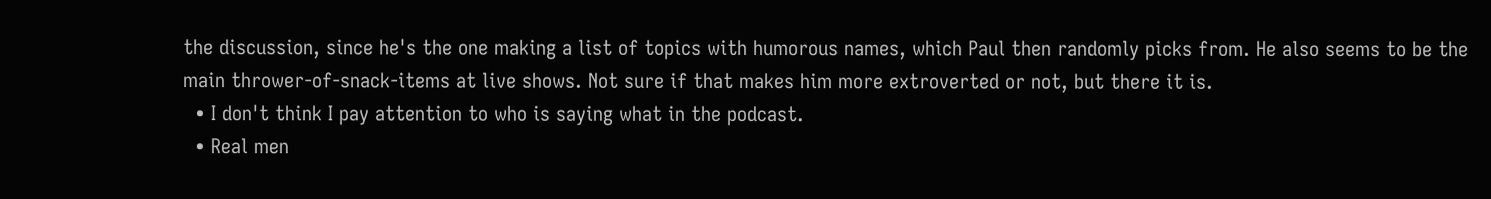the discussion, since he's the one making a list of topics with humorous names, which Paul then randomly picks from. He also seems to be the main thrower-of-snack-items at live shows. Not sure if that makes him more extroverted or not, but there it is.
  • I don't think I pay attention to who is saying what in the podcast.
  • Real men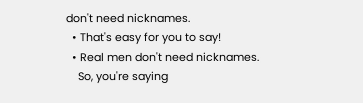don't need nicknames.
  • That's easy for you to say!
  • Real men don't need nicknames.
    So, you're saying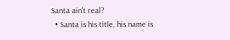Santa ain't real?
  • Santa is his title, his name is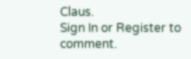Claus.
Sign In or Register to comment.